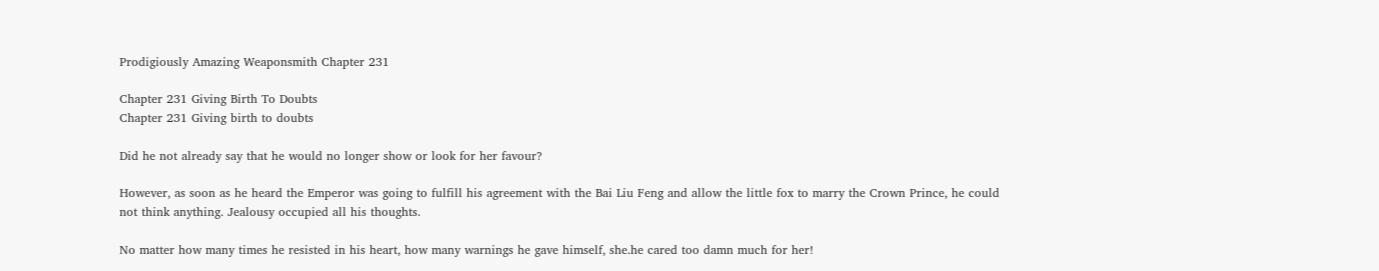Prodigiously Amazing Weaponsmith Chapter 231

Chapter 231 Giving Birth To Doubts
Chapter 231 Giving birth to doubts

Did he not already say that he would no longer show or look for her favour?

However, as soon as he heard the Emperor was going to fulfill his agreement with the Bai Liu Feng and allow the little fox to marry the Crown Prince, he could not think anything. Jealousy occupied all his thoughts.

No matter how many times he resisted in his heart, how many warnings he gave himself, she.he cared too damn much for her!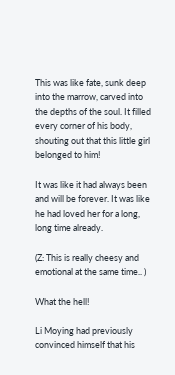This was like fate, sunk deep into the marrow, carved into the depths of the soul. It filled every corner of his body, shouting out that this little girl belonged to him!

It was like it had always been and will be forever. It was like he had loved her for a long, long time already.

(Z: This is really cheesy and emotional at the same time.. )

What the hell!

Li Moying had previously convinced himself that his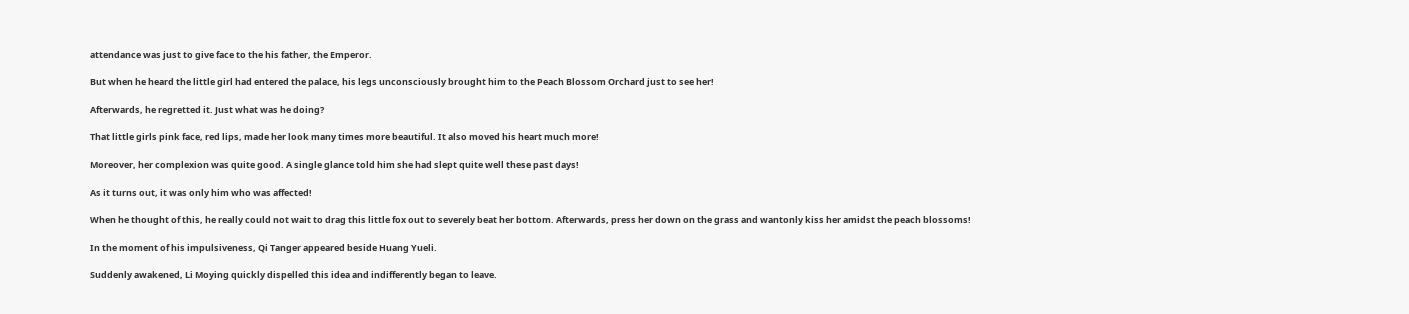attendance was just to give face to the his father, the Emperor.

But when he heard the little girl had entered the palace, his legs unconsciously brought him to the Peach Blossom Orchard just to see her!

Afterwards, he regretted it. Just what was he doing?

That little girls pink face, red lips, made her look many times more beautiful. It also moved his heart much more!

Moreover, her complexion was quite good. A single glance told him she had slept quite well these past days!

As it turns out, it was only him who was affected!

When he thought of this, he really could not wait to drag this little fox out to severely beat her bottom. Afterwards, press her down on the grass and wantonly kiss her amidst the peach blossoms!

In the moment of his impulsiveness, Qi Tanger appeared beside Huang Yueli.

Suddenly awakened, Li Moying quickly dispelled this idea and indifferently began to leave.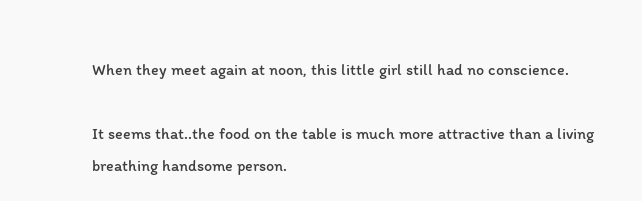When they meet again at noon, this little girl still had no conscience.

It seems that..the food on the table is much more attractive than a living breathing handsome person.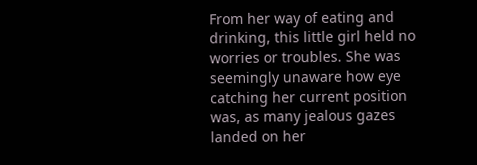From her way of eating and drinking, this little girl held no worries or troubles. She was seemingly unaware how eye catching her current position was, as many jealous gazes landed on her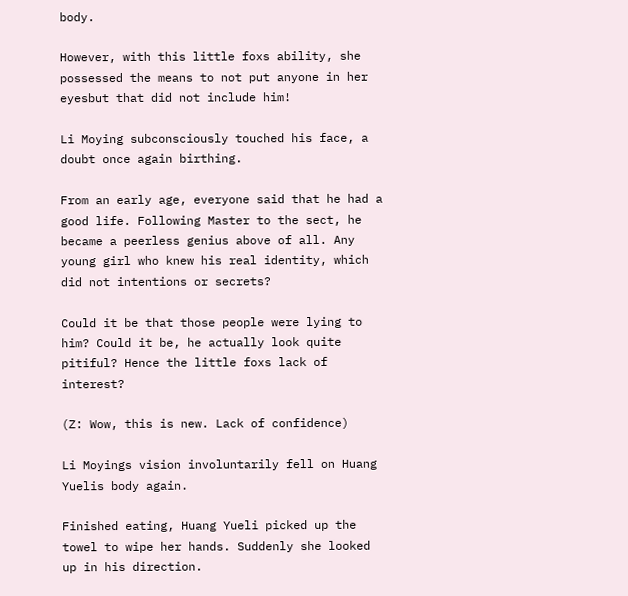body.

However, with this little foxs ability, she possessed the means to not put anyone in her eyesbut that did not include him!

Li Moying subconsciously touched his face, a doubt once again birthing.

From an early age, everyone said that he had a good life. Following Master to the sect, he became a peerless genius above of all. Any young girl who knew his real identity, which did not intentions or secrets?

Could it be that those people were lying to him? Could it be, he actually look quite pitiful? Hence the little foxs lack of interest?

(Z: Wow, this is new. Lack of confidence)

Li Moyings vision involuntarily fell on Huang Yuelis body again.

Finished eating, Huang Yueli picked up the towel to wipe her hands. Suddenly she looked up in his direction.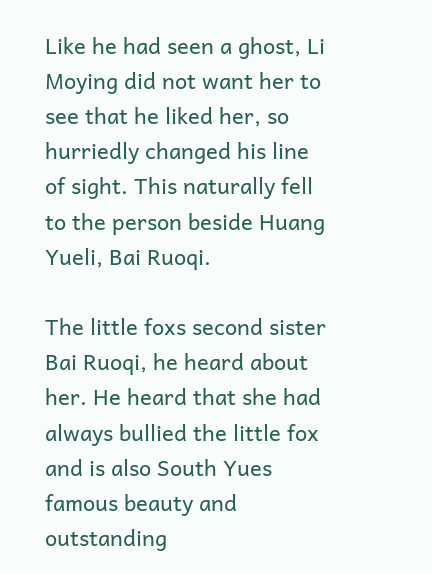Like he had seen a ghost, Li Moying did not want her to see that he liked her, so hurriedly changed his line of sight. This naturally fell to the person beside Huang Yueli, Bai Ruoqi.

The little foxs second sister Bai Ruoqi, he heard about her. He heard that she had always bullied the little fox and is also South Yues famous beauty and outstanding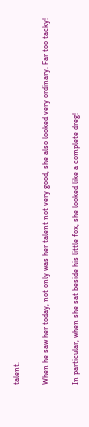talent.

When he saw her today, not only was her talent not very good, she also looked very ordinary. Far too tacky!

In particular, when she sat beside his little fox, she looked like a complete dreg!